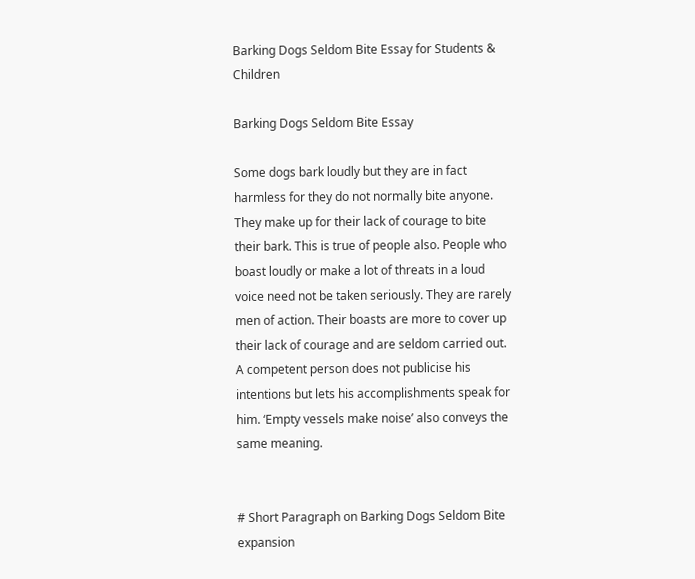Barking Dogs Seldom Bite Essay for Students & Children

Barking Dogs Seldom Bite Essay

Some dogs bark loudly but they are in fact harmless for they do not normally bite anyone. They make up for their lack of courage to bite their bark. This is true of people also. People who boast loudly or make a lot of threats in a loud voice need not be taken seriously. They are rarely men of action. Their boasts are more to cover up their lack of courage and are seldom carried out. A competent person does not publicise his intentions but lets his accomplishments speak for him. ‘Empty vessels make noise’ also conveys the same meaning.


# Short Paragraph on Barking Dogs Seldom Bite expansion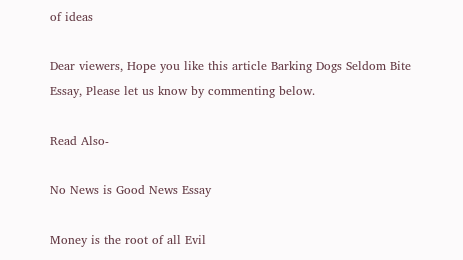of ideas

Dear viewers, Hope you like this article Barking Dogs Seldom Bite Essay, Please let us know by commenting below.

Read Also-

No News is Good News Essay

Money is the root of all Evil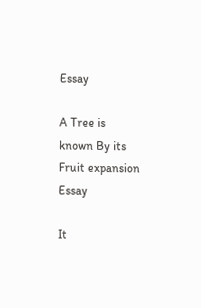Essay

A Tree is known By its Fruit expansion Essay

It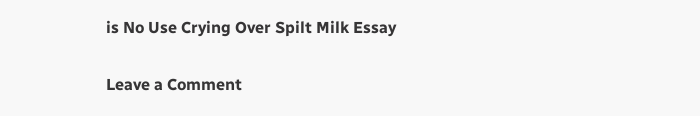is No Use Crying Over Spilt Milk Essay

Leave a Comment